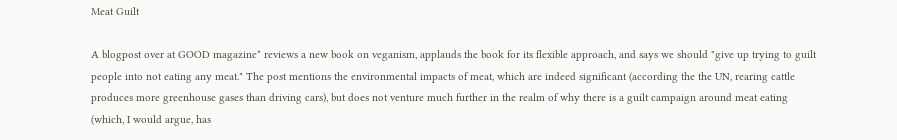Meat Guilt

A blogpost over at GOOD magazine* reviews a new book on veganism, applauds the book for its flexible approach, and says we should "give up trying to guilt people into not eating any meat." The post mentions the environmental impacts of meat, which are indeed significant (according the the UN, rearing cattle produces more greenhouse gases than driving cars), but does not venture much further in the realm of why there is a guilt campaign around meat eating (which, I would argue, has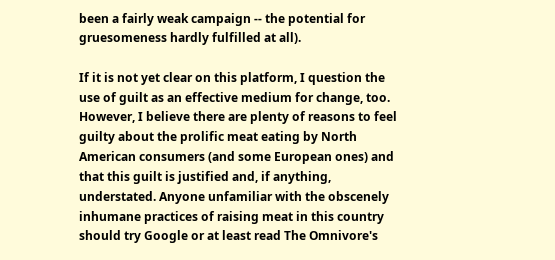been a fairly weak campaign -- the potential for gruesomeness hardly fulfilled at all).

If it is not yet clear on this platform, I question the use of guilt as an effective medium for change, too. However, I believe there are plenty of reasons to feel guilty about the prolific meat eating by North American consumers (and some European ones) and that this guilt is justified and, if anything, understated. Anyone unfamiliar with the obscenely inhumane practices of raising meat in this country should try Google or at least read The Omnivore's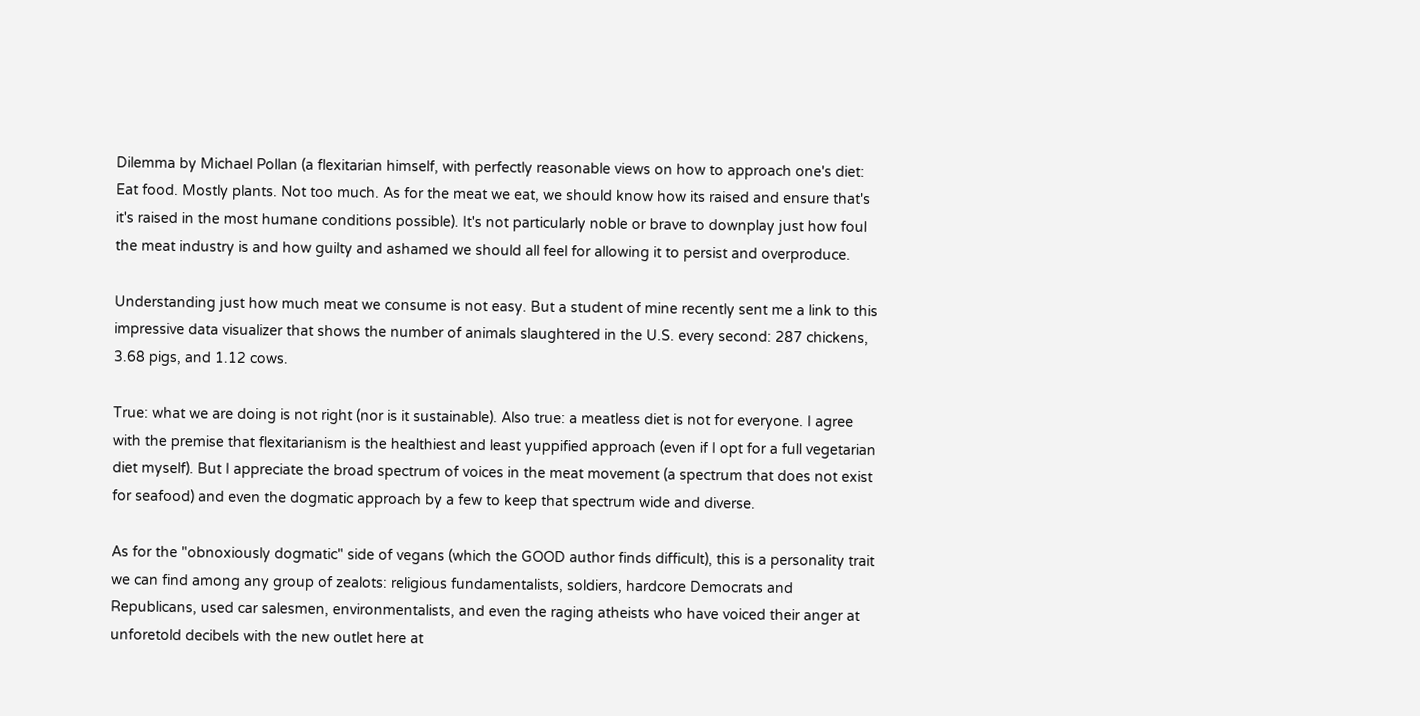Dilemma by Michael Pollan (a flexitarian himself, with perfectly reasonable views on how to approach one's diet: Eat food. Mostly plants. Not too much. As for the meat we eat, we should know how its raised and ensure that's it's raised in the most humane conditions possible). It's not particularly noble or brave to downplay just how foul the meat industry is and how guilty and ashamed we should all feel for allowing it to persist and overproduce.

Understanding just how much meat we consume is not easy. But a student of mine recently sent me a link to this impressive data visualizer that shows the number of animals slaughtered in the U.S. every second: 287 chickens, 3.68 pigs, and 1.12 cows.

True: what we are doing is not right (nor is it sustainable). Also true: a meatless diet is not for everyone. I agree with the premise that flexitarianism is the healthiest and least yuppified approach (even if I opt for a full vegetarian diet myself). But I appreciate the broad spectrum of voices in the meat movement (a spectrum that does not exist for seafood) and even the dogmatic approach by a few to keep that spectrum wide and diverse.

As for the "obnoxiously dogmatic" side of vegans (which the GOOD author finds difficult), this is a personality trait we can find among any group of zealots: religious fundamentalists, soldiers, hardcore Democrats and Republicans, used car salesmen, environmentalists, and even the raging atheists who have voiced their anger at unforetold decibels with the new outlet here at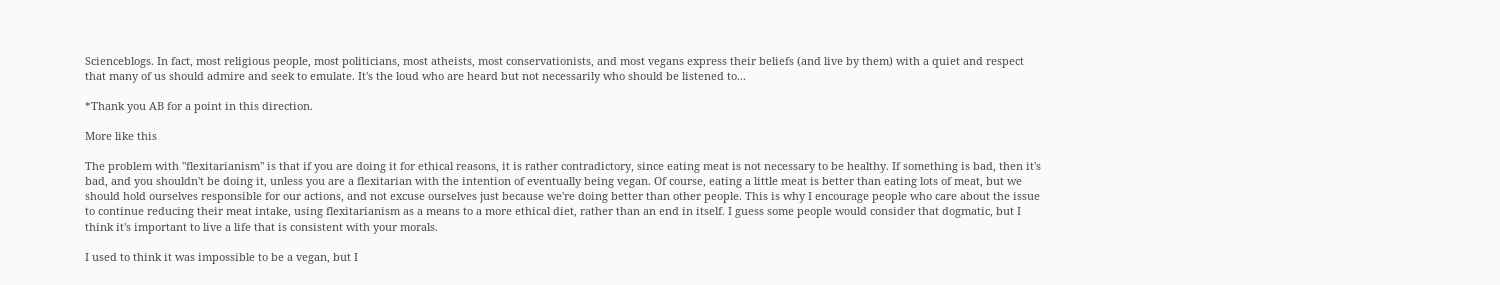Scienceblogs. In fact, most religious people, most politicians, most atheists, most conservationists, and most vegans express their beliefs (and live by them) with a quiet and respect that many of us should admire and seek to emulate. It's the loud who are heard but not necessarily who should be listened to...

*Thank you AB for a point in this direction.

More like this

The problem with "flexitarianism" is that if you are doing it for ethical reasons, it is rather contradictory, since eating meat is not necessary to be healthy. If something is bad, then it's bad, and you shouldn't be doing it, unless you are a flexitarian with the intention of eventually being vegan. Of course, eating a little meat is better than eating lots of meat, but we should hold ourselves responsible for our actions, and not excuse ourselves just because we're doing better than other people. This is why I encourage people who care about the issue to continue reducing their meat intake, using flexitarianism as a means to a more ethical diet, rather than an end in itself. I guess some people would consider that dogmatic, but I think it's important to live a life that is consistent with your morals.

I used to think it was impossible to be a vegan, but I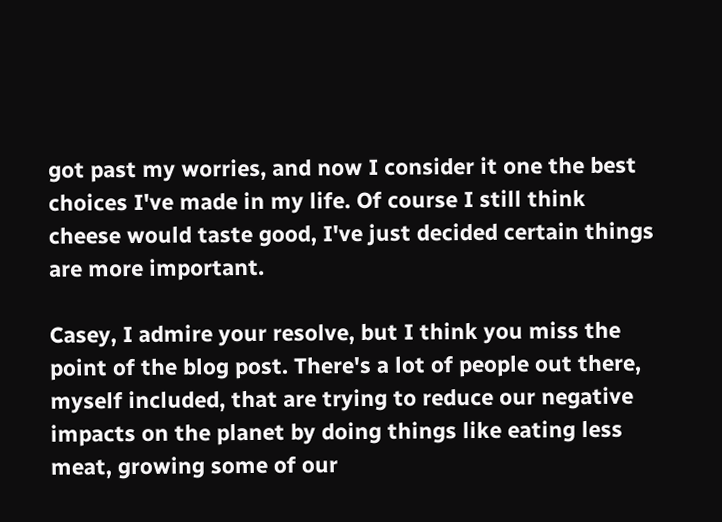got past my worries, and now I consider it one the best choices I've made in my life. Of course I still think cheese would taste good, I've just decided certain things are more important.

Casey, I admire your resolve, but I think you miss the point of the blog post. There's a lot of people out there, myself included, that are trying to reduce our negative impacts on the planet by doing things like eating less meat, growing some of our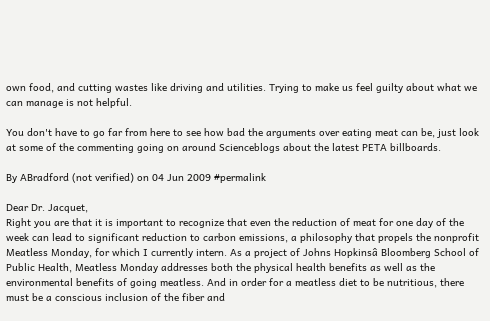own food, and cutting wastes like driving and utilities. Trying to make us feel guilty about what we can manage is not helpful.

You don't have to go far from here to see how bad the arguments over eating meat can be, just look at some of the commenting going on around Scienceblogs about the latest PETA billboards.

By ABradford (not verified) on 04 Jun 2009 #permalink

Dear Dr. Jacquet,
Right you are that it is important to recognize that even the reduction of meat for one day of the week can lead to significant reduction to carbon emissions, a philosophy that propels the nonprofit Meatless Monday, for which I currently intern. As a project of Johns Hopkinsâ Bloomberg School of Public Health, Meatless Monday addresses both the physical health benefits as well as the environmental benefits of going meatless. And in order for a meatless diet to be nutritious, there must be a conscious inclusion of the fiber and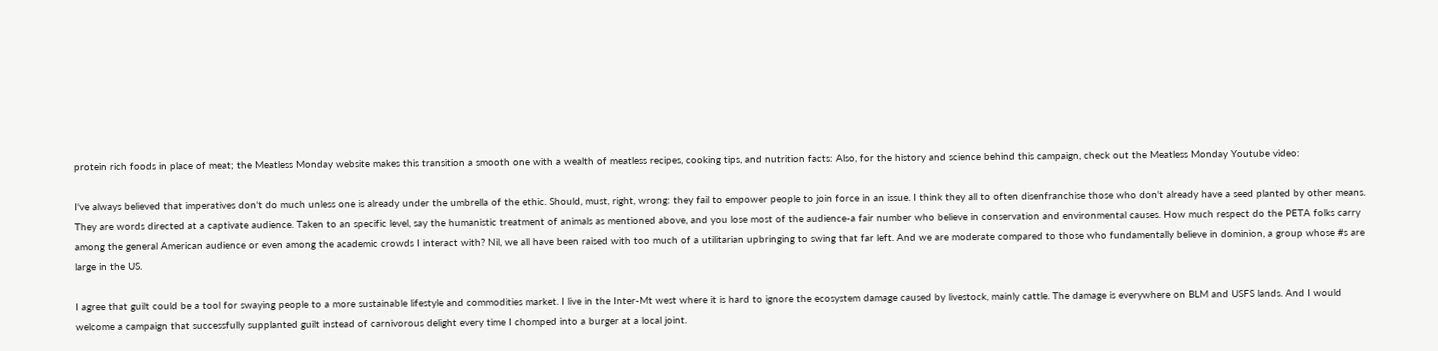protein rich foods in place of meat; the Meatless Monday website makes this transition a smooth one with a wealth of meatless recipes, cooking tips, and nutrition facts: Also, for the history and science behind this campaign, check out the Meatless Monday Youtube video:

I've always believed that imperatives don't do much unless one is already under the umbrella of the ethic. Should, must, right, wrong: they fail to empower people to join force in an issue. I think they all to often disenfranchise those who don't already have a seed planted by other means. They are words directed at a captivate audience. Taken to an specific level, say the humanistic treatment of animals as mentioned above, and you lose most of the audience-a fair number who believe in conservation and environmental causes. How much respect do the PETA folks carry among the general American audience or even among the academic crowds I interact with? Nil, we all have been raised with too much of a utilitarian upbringing to swing that far left. And we are moderate compared to those who fundamentally believe in dominion, a group whose #s are large in the US.

I agree that guilt could be a tool for swaying people to a more sustainable lifestyle and commodities market. I live in the Inter-Mt west where it is hard to ignore the ecosystem damage caused by livestock, mainly cattle. The damage is everywhere on BLM and USFS lands. And I would welcome a campaign that successfully supplanted guilt instead of carnivorous delight every time I chomped into a burger at a local joint.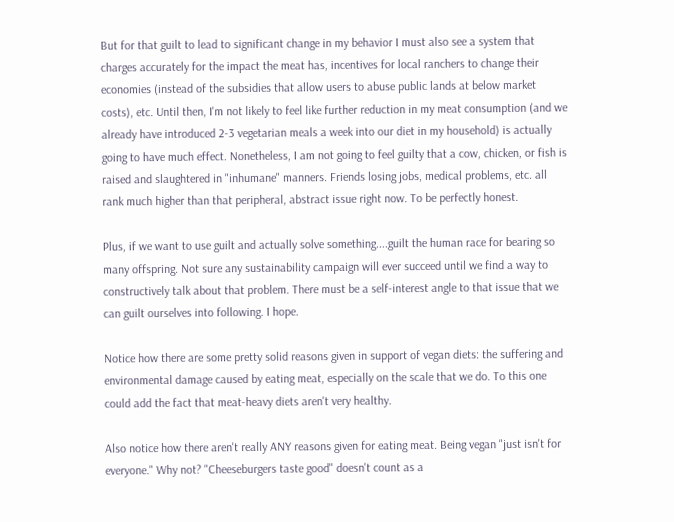But for that guilt to lead to significant change in my behavior I must also see a system that charges accurately for the impact the meat has, incentives for local ranchers to change their economies (instead of the subsidies that allow users to abuse public lands at below market costs), etc. Until then, I'm not likely to feel like further reduction in my meat consumption (and we already have introduced 2-3 vegetarian meals a week into our diet in my household) is actually going to have much effect. Nonetheless, I am not going to feel guilty that a cow, chicken, or fish is raised and slaughtered in "inhumane" manners. Friends losing jobs, medical problems, etc. all rank much higher than that peripheral, abstract issue right now. To be perfectly honest.

Plus, if we want to use guilt and actually solve something....guilt the human race for bearing so many offspring. Not sure any sustainability campaign will ever succeed until we find a way to constructively talk about that problem. There must be a self-interest angle to that issue that we can guilt ourselves into following. I hope.

Notice how there are some pretty solid reasons given in support of vegan diets: the suffering and environmental damage caused by eating meat, especially on the scale that we do. To this one could add the fact that meat-heavy diets aren't very healthy.

Also notice how there aren't really ANY reasons given for eating meat. Being vegan "just isn't for everyone." Why not? "Cheeseburgers taste good" doesn't count as a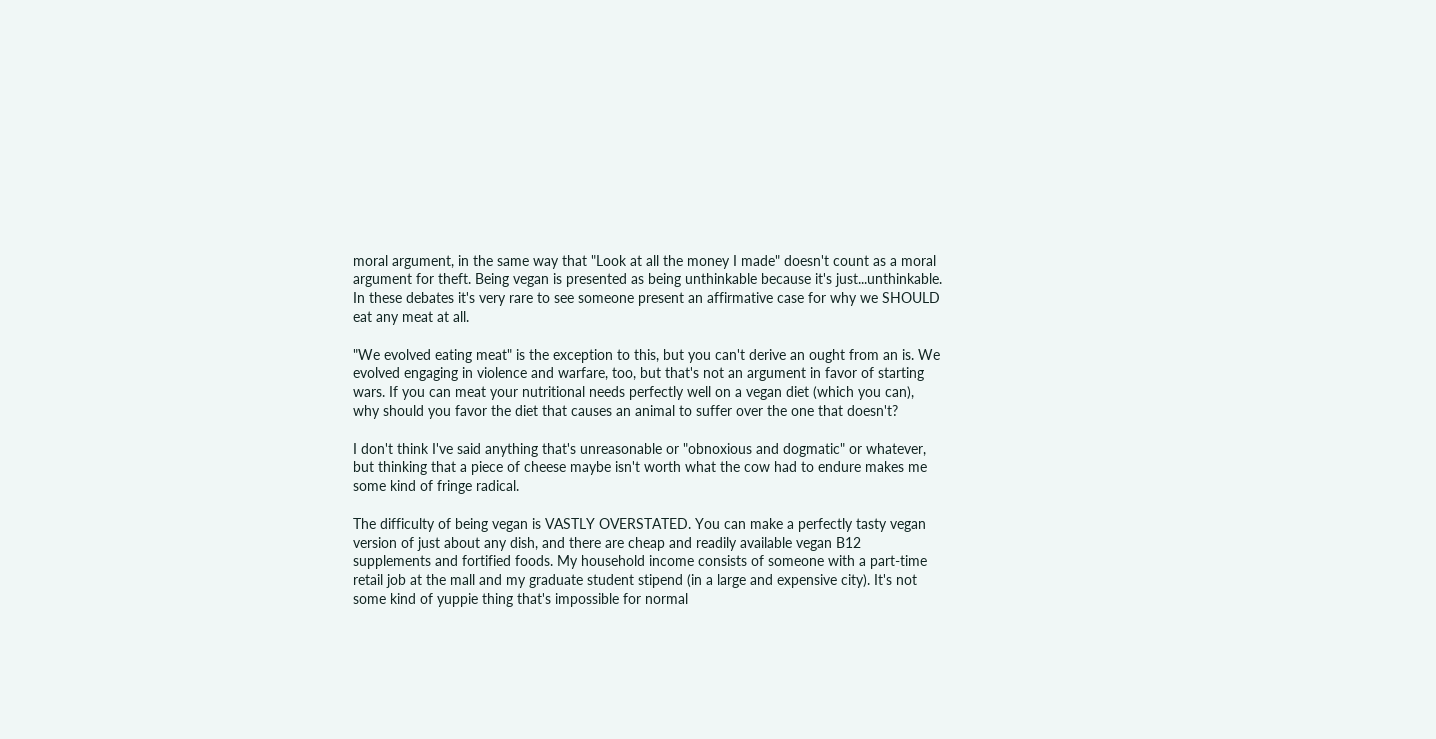moral argument, in the same way that "Look at all the money I made" doesn't count as a moral argument for theft. Being vegan is presented as being unthinkable because it's just...unthinkable. In these debates it's very rare to see someone present an affirmative case for why we SHOULD eat any meat at all.

"We evolved eating meat" is the exception to this, but you can't derive an ought from an is. We evolved engaging in violence and warfare, too, but that's not an argument in favor of starting wars. If you can meat your nutritional needs perfectly well on a vegan diet (which you can), why should you favor the diet that causes an animal to suffer over the one that doesn't?

I don't think I've said anything that's unreasonable or "obnoxious and dogmatic" or whatever, but thinking that a piece of cheese maybe isn't worth what the cow had to endure makes me some kind of fringe radical.

The difficulty of being vegan is VASTLY OVERSTATED. You can make a perfectly tasty vegan version of just about any dish, and there are cheap and readily available vegan B12 supplements and fortified foods. My household income consists of someone with a part-time retail job at the mall and my graduate student stipend (in a large and expensive city). It's not some kind of yuppie thing that's impossible for normal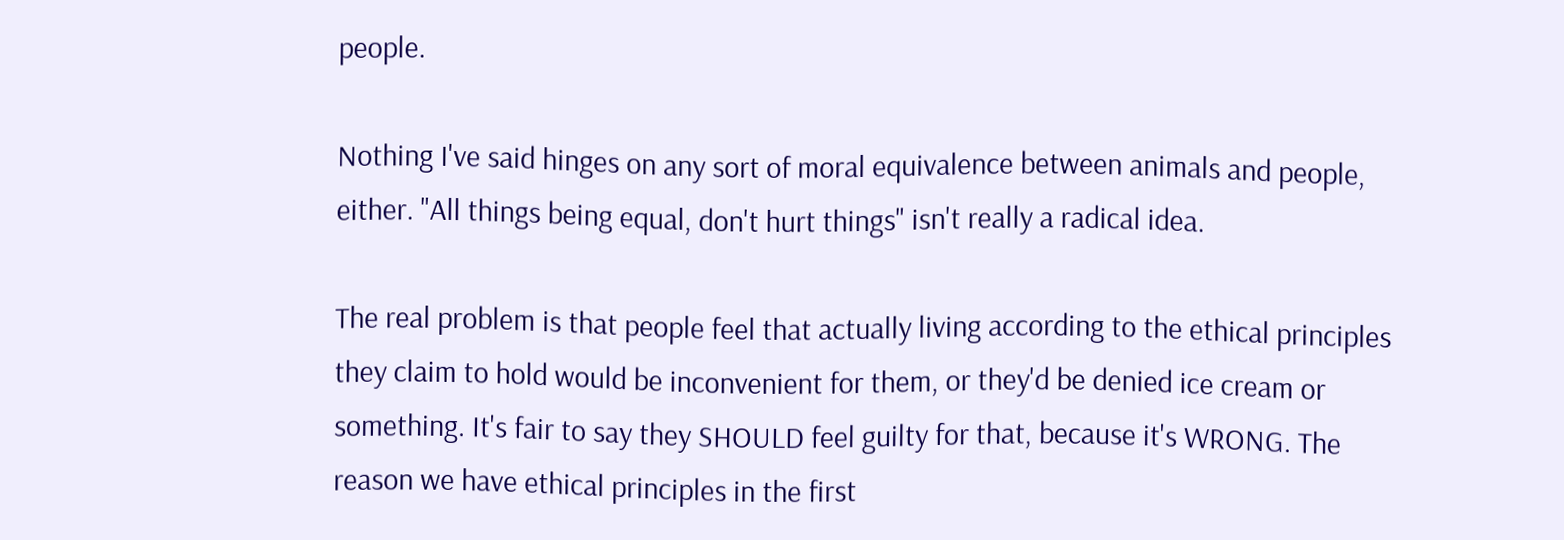people.

Nothing I've said hinges on any sort of moral equivalence between animals and people, either. "All things being equal, don't hurt things" isn't really a radical idea.

The real problem is that people feel that actually living according to the ethical principles they claim to hold would be inconvenient for them, or they'd be denied ice cream or something. It's fair to say they SHOULD feel guilty for that, because it's WRONG. The reason we have ethical principles in the first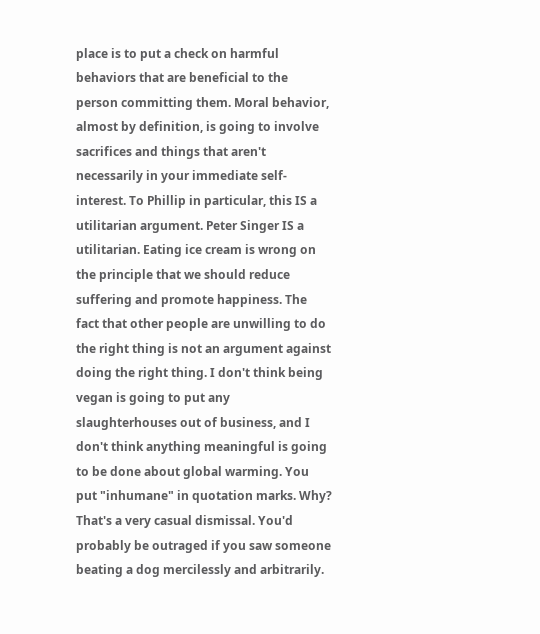place is to put a check on harmful behaviors that are beneficial to the person committing them. Moral behavior, almost by definition, is going to involve sacrifices and things that aren't necessarily in your immediate self-interest. To Phillip in particular, this IS a utilitarian argument. Peter Singer IS a utilitarian. Eating ice cream is wrong on the principle that we should reduce suffering and promote happiness. The fact that other people are unwilling to do the right thing is not an argument against doing the right thing. I don't think being vegan is going to put any slaughterhouses out of business, and I don't think anything meaningful is going to be done about global warming. You put "inhumane" in quotation marks. Why? That's a very casual dismissal. You'd probably be outraged if you saw someone beating a dog mercilessly and arbitrarily.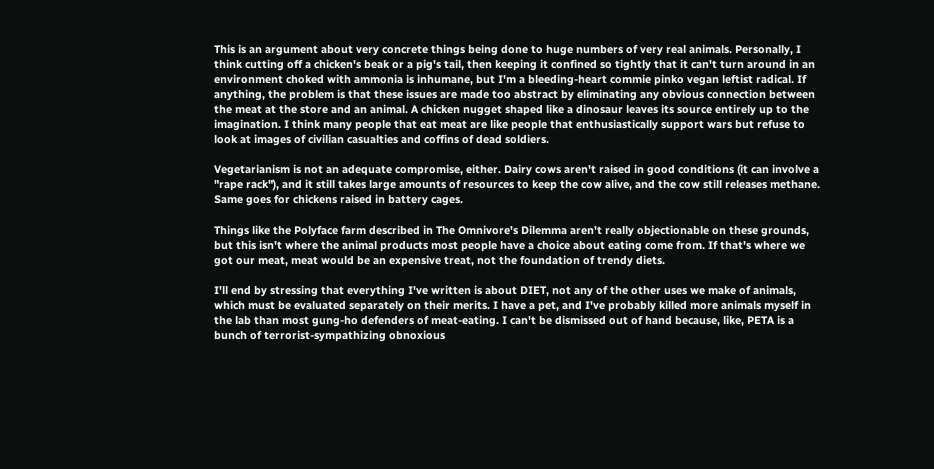This is an argument about very concrete things being done to huge numbers of very real animals. Personally, I think cutting off a chicken's beak or a pig's tail, then keeping it confined so tightly that it can't turn around in an environment choked with ammonia is inhumane, but I'm a bleeding-heart commie pinko vegan leftist radical. If anything, the problem is that these issues are made too abstract by eliminating any obvious connection between the meat at the store and an animal. A chicken nugget shaped like a dinosaur leaves its source entirely up to the imagination. I think many people that eat meat are like people that enthusiastically support wars but refuse to look at images of civilian casualties and coffins of dead soldiers.

Vegetarianism is not an adequate compromise, either. Dairy cows aren't raised in good conditions (it can involve a "rape rack"), and it still takes large amounts of resources to keep the cow alive, and the cow still releases methane. Same goes for chickens raised in battery cages.

Things like the Polyface farm described in The Omnivore's Dilemma aren't really objectionable on these grounds, but this isn't where the animal products most people have a choice about eating come from. If that's where we got our meat, meat would be an expensive treat, not the foundation of trendy diets.

I'll end by stressing that everything I've written is about DIET, not any of the other uses we make of animals, which must be evaluated separately on their merits. I have a pet, and I've probably killed more animals myself in the lab than most gung-ho defenders of meat-eating. I can't be dismissed out of hand because, like, PETA is a bunch of terrorist-sympathizing obnoxious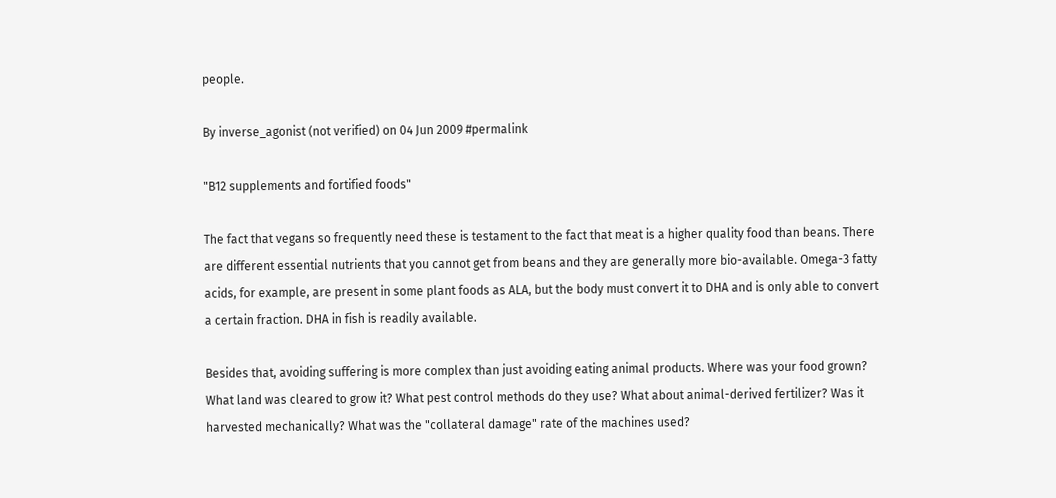people.

By inverse_agonist (not verified) on 04 Jun 2009 #permalink

"B12 supplements and fortified foods"

The fact that vegans so frequently need these is testament to the fact that meat is a higher quality food than beans. There are different essential nutrients that you cannot get from beans and they are generally more bio-available. Omega-3 fatty acids, for example, are present in some plant foods as ALA, but the body must convert it to DHA and is only able to convert a certain fraction. DHA in fish is readily available.

Besides that, avoiding suffering is more complex than just avoiding eating animal products. Where was your food grown? What land was cleared to grow it? What pest control methods do they use? What about animal-derived fertilizer? Was it harvested mechanically? What was the "collateral damage" rate of the machines used?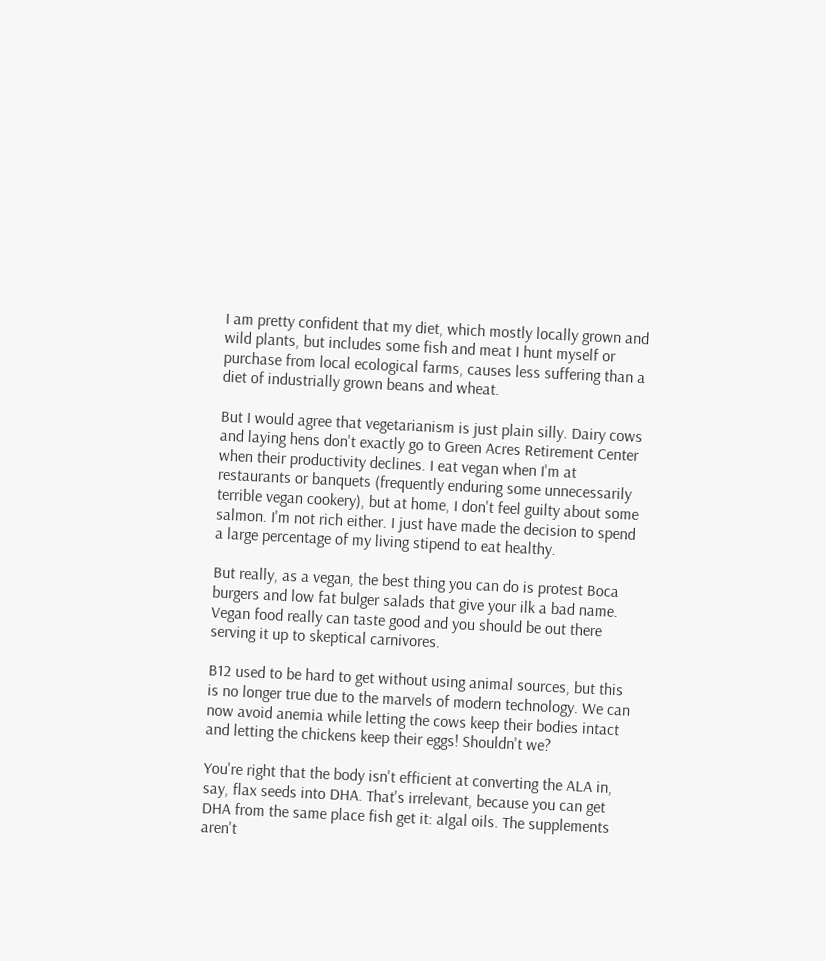I am pretty confident that my diet, which mostly locally grown and wild plants, but includes some fish and meat I hunt myself or purchase from local ecological farms, causes less suffering than a diet of industrially grown beans and wheat.

But I would agree that vegetarianism is just plain silly. Dairy cows and laying hens don't exactly go to Green Acres Retirement Center when their productivity declines. I eat vegan when I'm at restaurants or banquets (frequently enduring some unnecessarily terrible vegan cookery), but at home, I don't feel guilty about some salmon. I'm not rich either. I just have made the decision to spend a large percentage of my living stipend to eat healthy.

But really, as a vegan, the best thing you can do is protest Boca burgers and low fat bulger salads that give your ilk a bad name. Vegan food really can taste good and you should be out there serving it up to skeptical carnivores.

B12 used to be hard to get without using animal sources, but this is no longer true due to the marvels of modern technology. We can now avoid anemia while letting the cows keep their bodies intact and letting the chickens keep their eggs! Shouldn't we?

You're right that the body isn't efficient at converting the ALA in, say, flax seeds into DHA. That's irrelevant, because you can get DHA from the same place fish get it: algal oils. The supplements aren't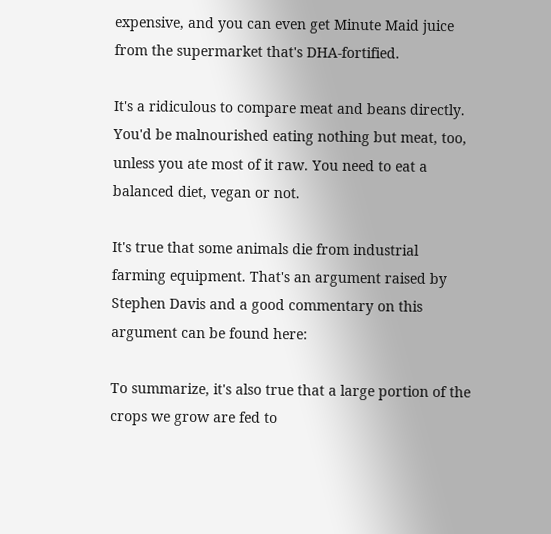expensive, and you can even get Minute Maid juice from the supermarket that's DHA-fortified.

It's a ridiculous to compare meat and beans directly. You'd be malnourished eating nothing but meat, too, unless you ate most of it raw. You need to eat a balanced diet, vegan or not.

It's true that some animals die from industrial farming equipment. That's an argument raised by Stephen Davis and a good commentary on this argument can be found here:

To summarize, it's also true that a large portion of the crops we grow are fed to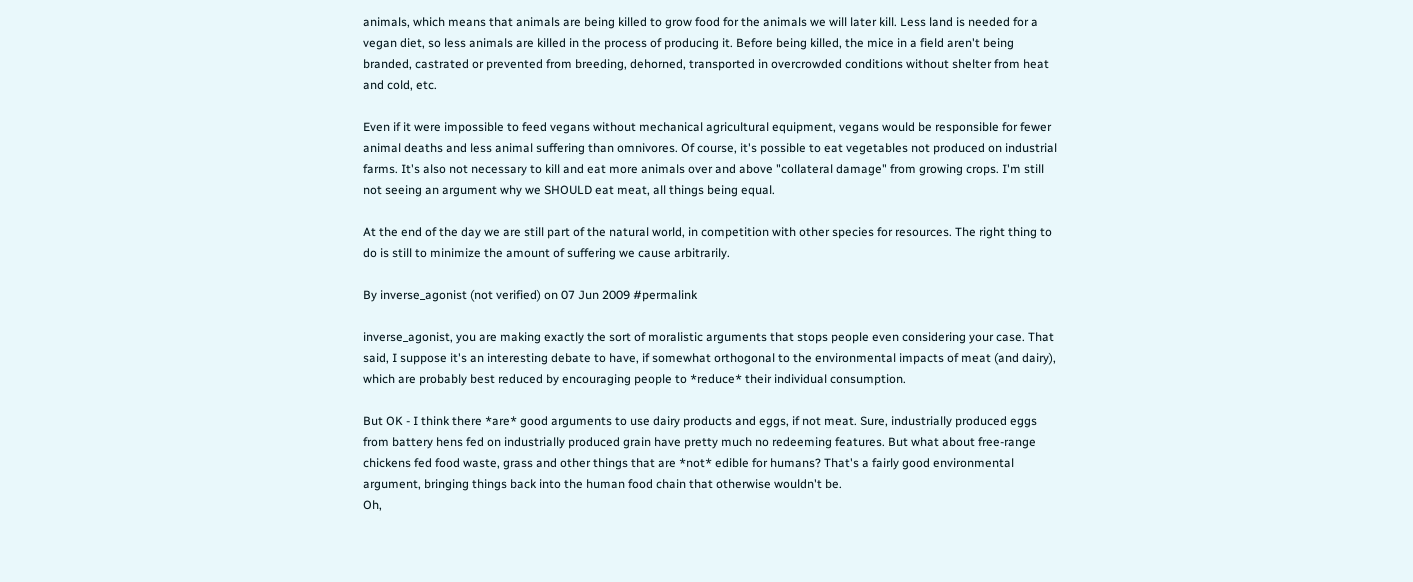animals, which means that animals are being killed to grow food for the animals we will later kill. Less land is needed for a vegan diet, so less animals are killed in the process of producing it. Before being killed, the mice in a field aren't being branded, castrated or prevented from breeding, dehorned, transported in overcrowded conditions without shelter from heat and cold, etc.

Even if it were impossible to feed vegans without mechanical agricultural equipment, vegans would be responsible for fewer animal deaths and less animal suffering than omnivores. Of course, it's possible to eat vegetables not produced on industrial farms. It's also not necessary to kill and eat more animals over and above "collateral damage" from growing crops. I'm still not seeing an argument why we SHOULD eat meat, all things being equal.

At the end of the day we are still part of the natural world, in competition with other species for resources. The right thing to do is still to minimize the amount of suffering we cause arbitrarily.

By inverse_agonist (not verified) on 07 Jun 2009 #permalink

inverse_agonist, you are making exactly the sort of moralistic arguments that stops people even considering your case. That said, I suppose it's an interesting debate to have, if somewhat orthogonal to the environmental impacts of meat (and dairy), which are probably best reduced by encouraging people to *reduce* their individual consumption.

But OK - I think there *are* good arguments to use dairy products and eggs, if not meat. Sure, industrially produced eggs from battery hens fed on industrially produced grain have pretty much no redeeming features. But what about free-range chickens fed food waste, grass and other things that are *not* edible for humans? That's a fairly good environmental argument, bringing things back into the human food chain that otherwise wouldn't be.
Oh,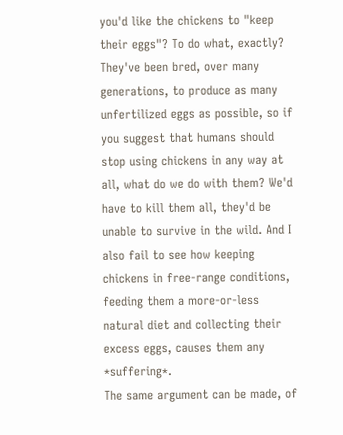you'd like the chickens to "keep their eggs"? To do what, exactly? They've been bred, over many generations, to produce as many unfertilized eggs as possible, so if you suggest that humans should stop using chickens in any way at all, what do we do with them? We'd have to kill them all, they'd be unable to survive in the wild. And I also fail to see how keeping chickens in free-range conditions, feeding them a more-or-less natural diet and collecting their excess eggs, causes them any *suffering*.
The same argument can be made, of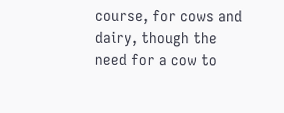course, for cows and dairy, though the need for a cow to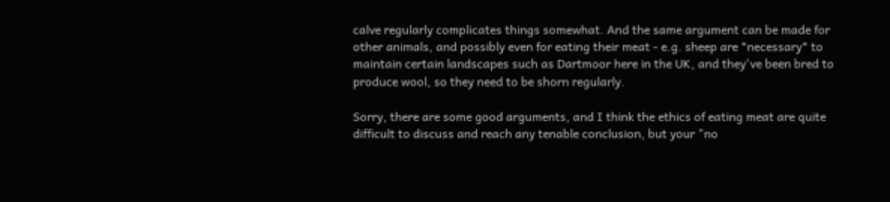calve regularly complicates things somewhat. And the same argument can be made for other animals, and possibly even for eating their meat - e.g. sheep are *necessary* to maintain certain landscapes such as Dartmoor here in the UK, and they've been bred to produce wool, so they need to be shorn regularly.

Sorry, there are some good arguments, and I think the ethics of eating meat are quite difficult to discuss and reach any tenable conclusion, but your "no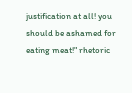justification at all! you should be ashamed for eating meat!" rhetoric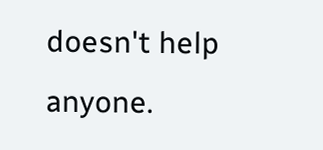doesn't help anyone.